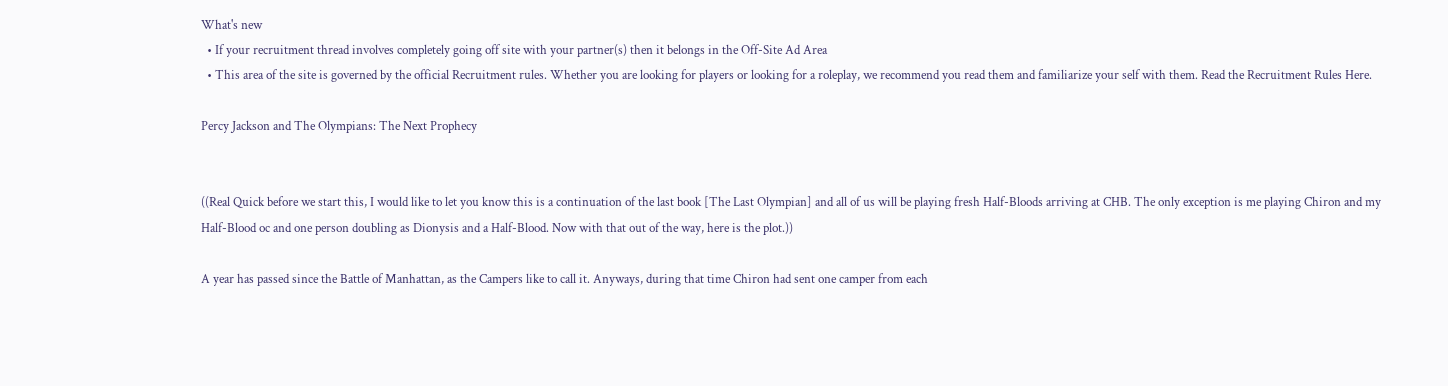What's new
  • If your recruitment thread involves completely going off site with your partner(s) then it belongs in the Off-Site Ad Area
  • This area of the site is governed by the official Recruitment rules. Whether you are looking for players or looking for a roleplay, we recommend you read them and familiarize your self with them. Read the Recruitment Rules Here.

Percy Jackson and The Olympians: The Next Prophecy


((Real Quick before we start this, I would like to let you know this is a continuation of the last book [The Last Olympian] and all of us will be playing fresh Half-Bloods arriving at CHB. The only exception is me playing Chiron and my Half-Blood oc and one person doubling as Dionysis and a Half-Blood. Now with that out of the way, here is the plot.))

A year has passed since the Battle of Manhattan, as the Campers like to call it. Anyways, during that time Chiron had sent one camper from each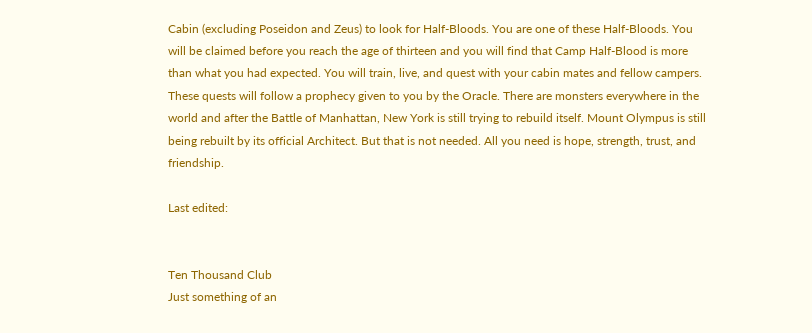Cabin (excluding Poseidon and Zeus) to look for Half-Bloods. You are one of these Half-Bloods. You will be claimed before you reach the age of thirteen and you will find that Camp Half-Blood is more than what you had expected. You will train, live, and quest with your cabin mates and fellow campers. These quests will follow a prophecy given to you by the Oracle. There are monsters everywhere in the world and after the Battle of Manhattan, New York is still trying to rebuild itself. Mount Olympus is still being rebuilt by its official Architect. But that is not needed. All you need is hope, strength, trust, and friendship.

Last edited:


Ten Thousand Club
Just something of an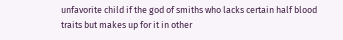unfavorite child if the god of smiths who lacks certain half blood traits but makes up for it in other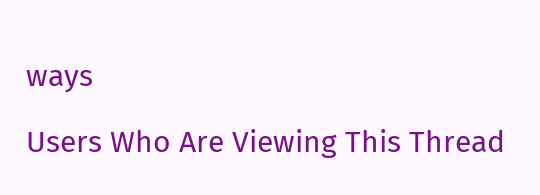ways

Users Who Are Viewing This Thread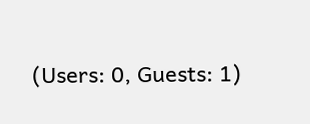(Users: 0, Guests: 1)